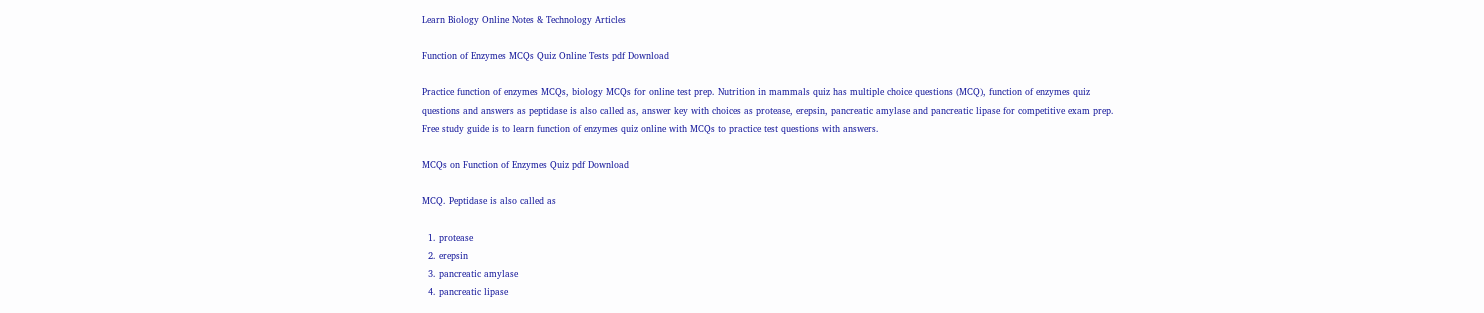Learn Biology Online Notes & Technology Articles

Function of Enzymes MCQs Quiz Online Tests pdf Download

Practice function of enzymes MCQs, biology MCQs for online test prep. Nutrition in mammals quiz has multiple choice questions (MCQ), function of enzymes quiz questions and answers as peptidase is also called as, answer key with choices as protease, erepsin, pancreatic amylase and pancreatic lipase for competitive exam prep. Free study guide is to learn function of enzymes quiz online with MCQs to practice test questions with answers.

MCQs on Function of Enzymes Quiz pdf Download

MCQ. Peptidase is also called as

  1. protease
  2. erepsin
  3. pancreatic amylase
  4. pancreatic lipase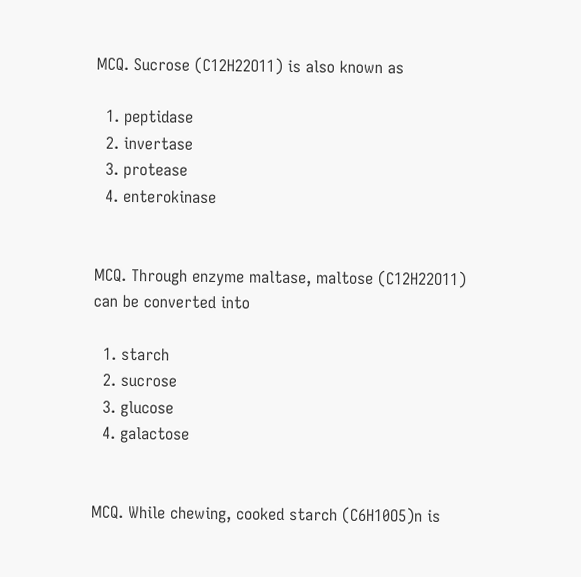MCQ. Sucrose (C12H22O11) is also known as

  1. peptidase
  2. invertase
  3. protease
  4. enterokinase


MCQ. Through enzyme maltase, maltose (C12H22O11) can be converted into

  1. starch
  2. sucrose
  3. glucose
  4. galactose


MCQ. While chewing, cooked starch (C6H10O5)n is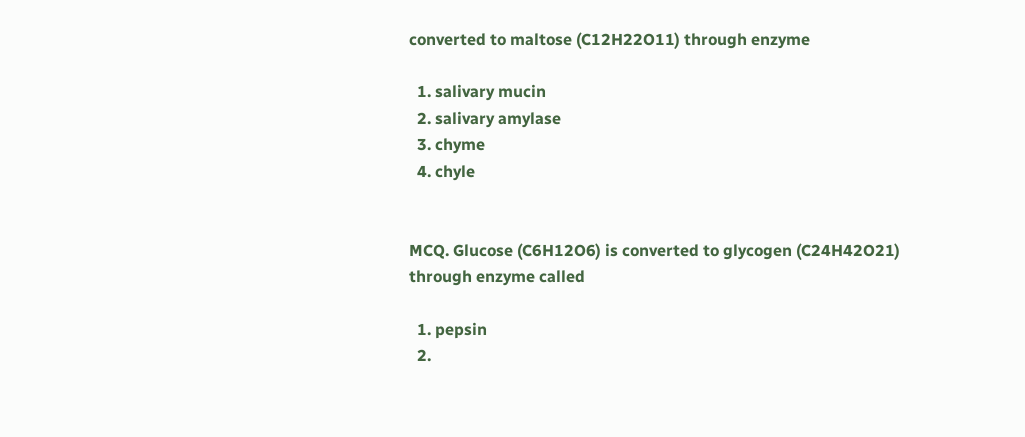converted to maltose (C12H22O11) through enzyme

  1. salivary mucin
  2. salivary amylase
  3. chyme
  4. chyle


MCQ. Glucose (C6H12O6) is converted to glycogen (C24H42O21) through enzyme called

  1. pepsin
  2.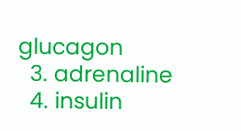glucagon
  3. adrenaline
  4. insulin